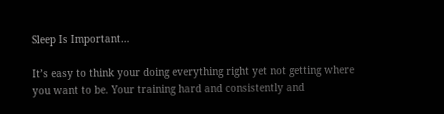Sleep Is Important…

It’s easy to think your doing everything right yet not getting where you want to be. Your training hard and consistently and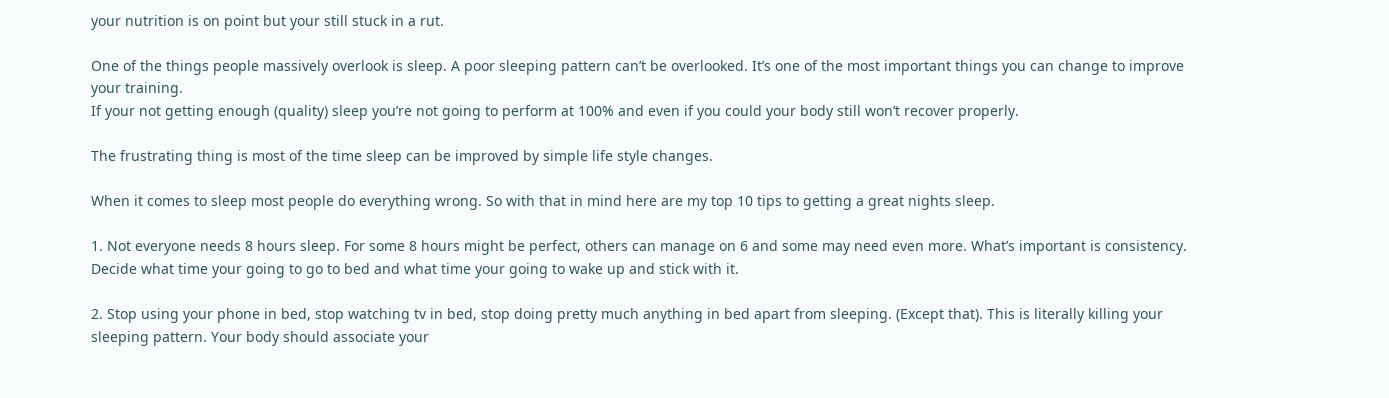your nutrition is on point but your still stuck in a rut.

One of the things people massively overlook is sleep. A poor sleeping pattern can’t be overlooked. It’s one of the most important things you can change to improve your training.
If your not getting enough (quality) sleep you’re not going to perform at 100% and even if you could your body still won’t recover properly.

The frustrating thing is most of the time sleep can be improved by simple life style changes.

When it comes to sleep most people do everything wrong. So with that in mind here are my top 10 tips to getting a great nights sleep.

1. Not everyone needs 8 hours sleep. For some 8 hours might be perfect, others can manage on 6 and some may need even more. What’s important is consistency. Decide what time your going to go to bed and what time your going to wake up and stick with it.

2. Stop using your phone in bed, stop watching tv in bed, stop doing pretty much anything in bed apart from sleeping. (Except that). This is literally killing your sleeping pattern. Your body should associate your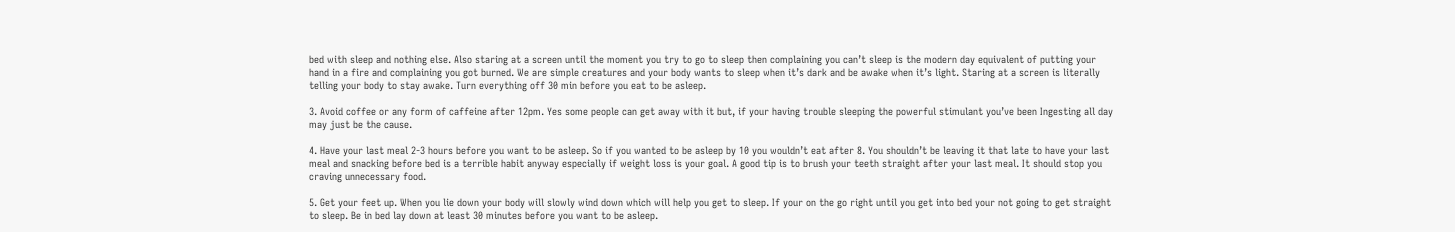bed with sleep and nothing else. Also staring at a screen until the moment you try to go to sleep then complaining you can’t sleep is the modern day equivalent of putting your hand in a fire and complaining you got burned. We are simple creatures and your body wants to sleep when it’s dark and be awake when it’s light. Staring at a screen is literally telling your body to stay awake. Turn everything off 30 min before you eat to be asleep.

3. Avoid coffee or any form of caffeine after 12pm. Yes some people can get away with it but, if your having trouble sleeping the powerful stimulant you’ve been Ingesting all day may just be the cause.

4. Have your last meal 2-3 hours before you want to be asleep. So if you wanted to be asleep by 10 you wouldn’t eat after 8. You shouldn’t be leaving it that late to have your last meal and snacking before bed is a terrible habit anyway especially if weight loss is your goal. A good tip is to brush your teeth straight after your last meal. It should stop you craving unnecessary food.

5. Get your feet up. When you lie down your body will slowly wind down which will help you get to sleep. If your on the go right until you get into bed your not going to get straight to sleep. Be in bed lay down at least 30 minutes before you want to be asleep.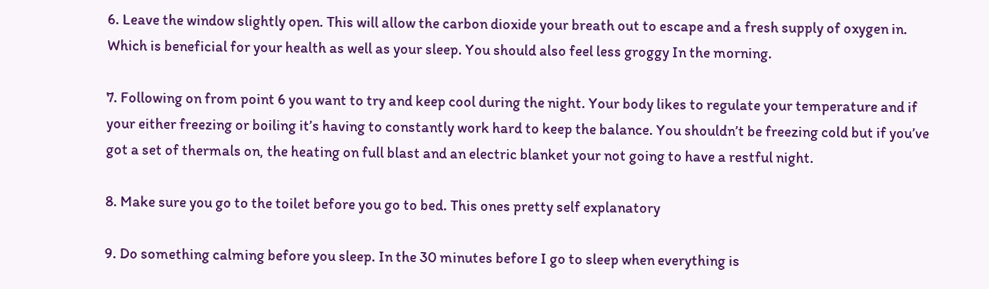6. Leave the window slightly open. This will allow the carbon dioxide your breath out to escape and a fresh supply of oxygen in. Which is beneficial for your health as well as your sleep. You should also feel less groggy In the morning.

7. Following on from point 6 you want to try and keep cool during the night. Your body likes to regulate your temperature and if your either freezing or boiling it’s having to constantly work hard to keep the balance. You shouldn’t be freezing cold but if you’ve got a set of thermals on, the heating on full blast and an electric blanket your not going to have a restful night.

8. Make sure you go to the toilet before you go to bed. This ones pretty self explanatory

9. Do something calming before you sleep. In the 30 minutes before I go to sleep when everything is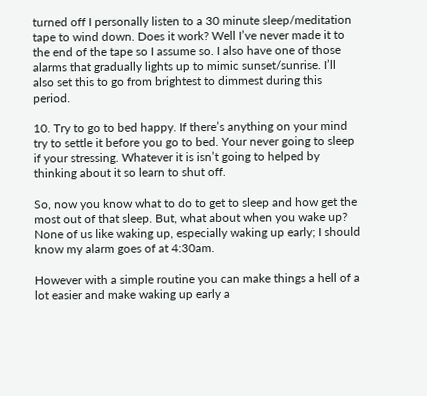turned off I personally listen to a 30 minute sleep/meditation tape to wind down. Does it work? Well I’ve never made it to the end of the tape so I assume so. I also have one of those alarms that gradually lights up to mimic sunset/sunrise. I’ll also set this to go from brightest to dimmest during this period.

10. Try to go to bed happy. If there’s anything on your mind try to settle it before you go to bed. Your never going to sleep if your stressing. Whatever it is isn’t going to helped by thinking about it so learn to shut off.

So, now you know what to do to get to sleep and how get the most out of that sleep. But, what about when you wake up? None of us like waking up, especially waking up early; I should know my alarm goes of at 4:30am.

However with a simple routine you can make things a hell of a lot easier and make waking up early a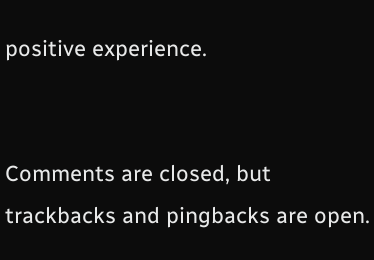positive experience.


Comments are closed, but trackbacks and pingbacks are open.